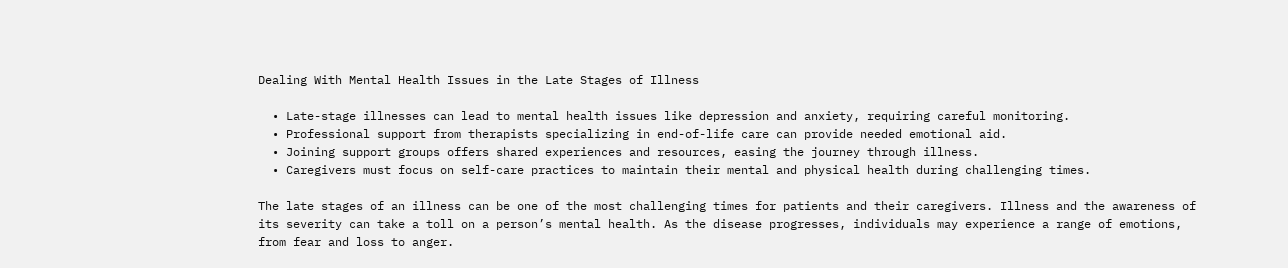Dealing With Mental Health Issues in the Late Stages of Illness

  • Late-stage illnesses can lead to mental health issues like depression and anxiety, requiring careful monitoring.
  • Professional support from therapists specializing in end-of-life care can provide needed emotional aid.
  • Joining support groups offers shared experiences and resources, easing the journey through illness.
  • Caregivers must focus on self-care practices to maintain their mental and physical health during challenging times.

The late stages of an illness can be one of the most challenging times for patients and their caregivers. Illness and the awareness of its severity can take a toll on a person’s mental health. As the disease progresses, individuals may experience a range of emotions, from fear and loss to anger.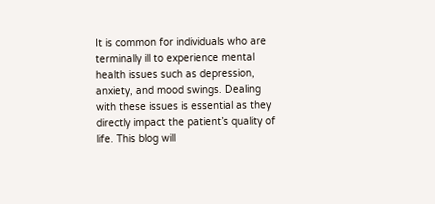It is common for individuals who are terminally ill to experience mental health issues such as depression, anxiety, and mood swings. Dealing with these issues is essential as they directly impact the patient’s quality of life. This blog will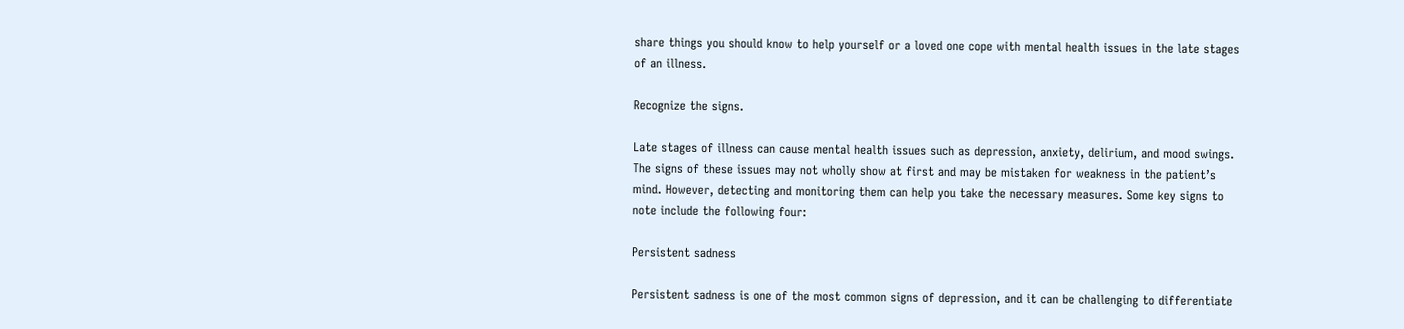share things you should know to help yourself or a loved one cope with mental health issues in the late stages of an illness.

Recognize the signs.

Late stages of illness can cause mental health issues such as depression, anxiety, delirium, and mood swings. The signs of these issues may not wholly show at first and may be mistaken for weakness in the patient’s mind. However, detecting and monitoring them can help you take the necessary measures. Some key signs to note include the following four:

Persistent sadness

Persistent sadness is one of the most common signs of depression, and it can be challenging to differentiate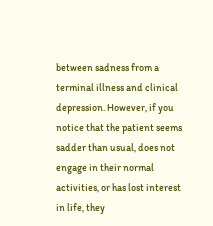between sadness from a terminal illness and clinical depression. However, if you notice that the patient seems sadder than usual, does not engage in their normal activities, or has lost interest in life, they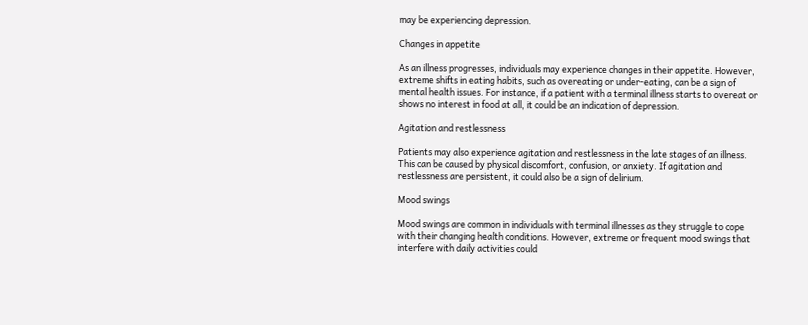may be experiencing depression.

Changes in appetite

As an illness progresses, individuals may experience changes in their appetite. However, extreme shifts in eating habits, such as overeating or under-eating, can be a sign of mental health issues. For instance, if a patient with a terminal illness starts to overeat or shows no interest in food at all, it could be an indication of depression.

Agitation and restlessness

Patients may also experience agitation and restlessness in the late stages of an illness. This can be caused by physical discomfort, confusion, or anxiety. If agitation and restlessness are persistent, it could also be a sign of delirium.

Mood swings

Mood swings are common in individuals with terminal illnesses as they struggle to cope with their changing health conditions. However, extreme or frequent mood swings that interfere with daily activities could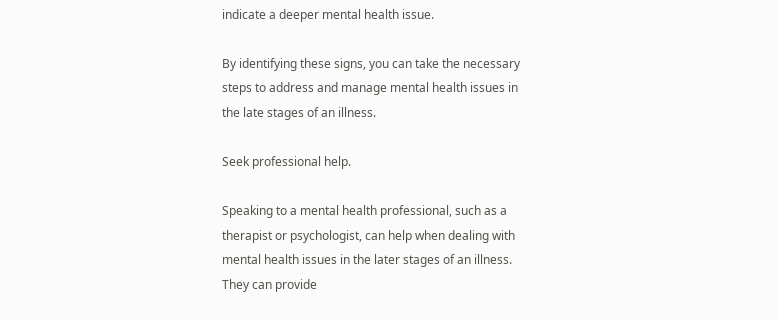indicate a deeper mental health issue.

By identifying these signs, you can take the necessary steps to address and manage mental health issues in the late stages of an illness.

Seek professional help.

Speaking to a mental health professional, such as a therapist or psychologist, can help when dealing with mental health issues in the later stages of an illness. They can provide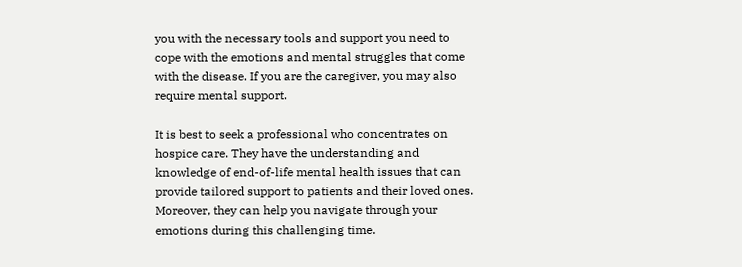you with the necessary tools and support you need to cope with the emotions and mental struggles that come with the disease. If you are the caregiver, you may also require mental support.

It is best to seek a professional who concentrates on hospice care. They have the understanding and knowledge of end-of-life mental health issues that can provide tailored support to patients and their loved ones. Moreover, they can help you navigate through your emotions during this challenging time.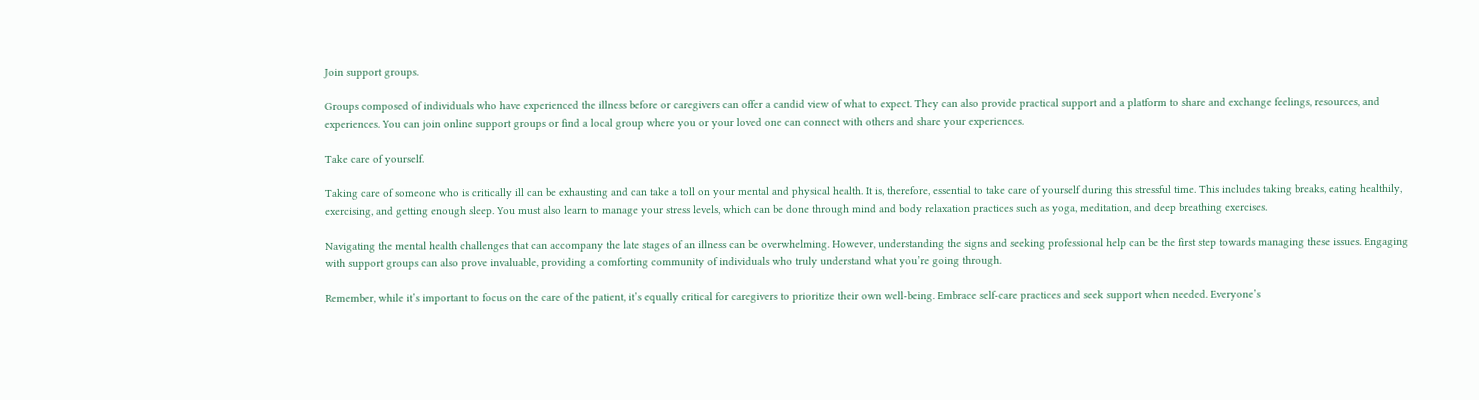Join support groups.

Groups composed of individuals who have experienced the illness before or caregivers can offer a candid view of what to expect. They can also provide practical support and a platform to share and exchange feelings, resources, and experiences. You can join online support groups or find a local group where you or your loved one can connect with others and share your experiences.

Take care of yourself.

Taking care of someone who is critically ill can be exhausting and can take a toll on your mental and physical health. It is, therefore, essential to take care of yourself during this stressful time. This includes taking breaks, eating healthily, exercising, and getting enough sleep. You must also learn to manage your stress levels, which can be done through mind and body relaxation practices such as yoga, meditation, and deep breathing exercises.

Navigating the mental health challenges that can accompany the late stages of an illness can be overwhelming. However, understanding the signs and seeking professional help can be the first step towards managing these issues. Engaging with support groups can also prove invaluable, providing a comforting community of individuals who truly understand what you’re going through.

Remember, while it’s important to focus on the care of the patient, it’s equally critical for caregivers to prioritize their own well-being. Embrace self-care practices and seek support when needed. Everyone’s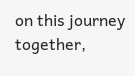on this journey together,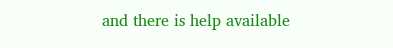and there is help available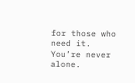for those who need it. You’re never alone.